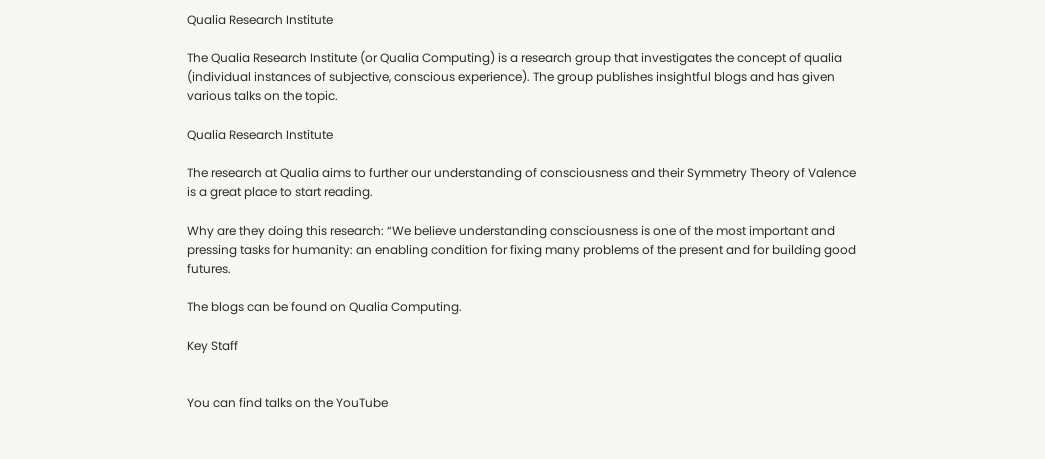Qualia Research Institute

The Qualia Research Institute (or Qualia Computing) is a research group that investigates the concept of qualia (individual instances of subjective, conscious experience). The group publishes insightful blogs and has given various talks on the topic.

Qualia Research Institute

The research at Qualia aims to further our understanding of consciousness and their Symmetry Theory of Valence is a great place to start reading.

Why are they doing this research: “We believe understanding consciousness is one of the most important and pressing tasks for humanity: an enabling condition for fixing many problems of the present and for building good futures.

The blogs can be found on Qualia Computing.

Key Staff


You can find talks on the YouTube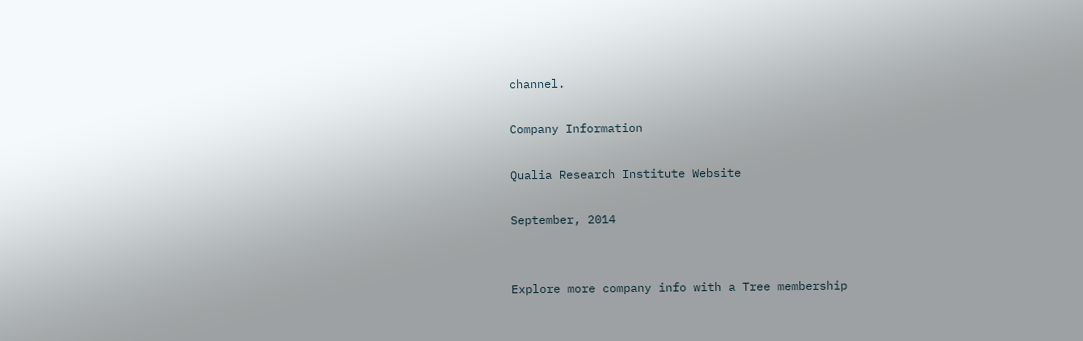channel.

Company Information

Qualia Research Institute Website

September, 2014


Explore more company info with a Tree membership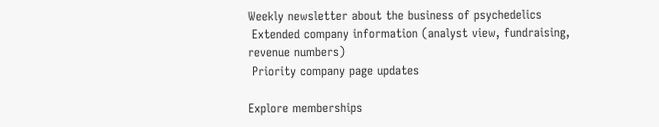Weekly newsletter about the business of psychedelics
 Extended company information (analyst view, fundraising, revenue numbers)
 Priority company page updates

Explore memberships